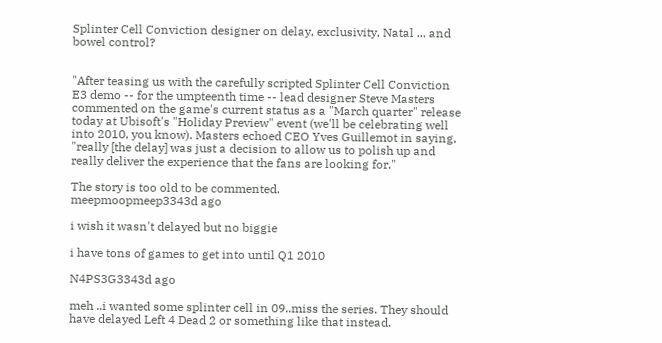Splinter Cell Conviction designer on delay, exclusivity, Natal ... and bowel control?


"After teasing us with the carefully scripted Splinter Cell Conviction E3 demo -- for the umpteenth time -- lead designer Steve Masters commented on the game's current status as a "March quarter" release today at Ubisoft's "Holiday Preview" event (we'll be celebrating well into 2010, you know). Masters echoed CEO Yves Guillemot in saying, "really [the delay] was just a decision to allow us to polish up and really deliver the experience that the fans are looking for."

The story is too old to be commented.
meepmoopmeep3343d ago

i wish it wasn't delayed but no biggie

i have tons of games to get into until Q1 2010

N4PS3G3343d ago

meh ..i wanted some splinter cell in 09..miss the series. They should have delayed Left 4 Dead 2 or something like that instead.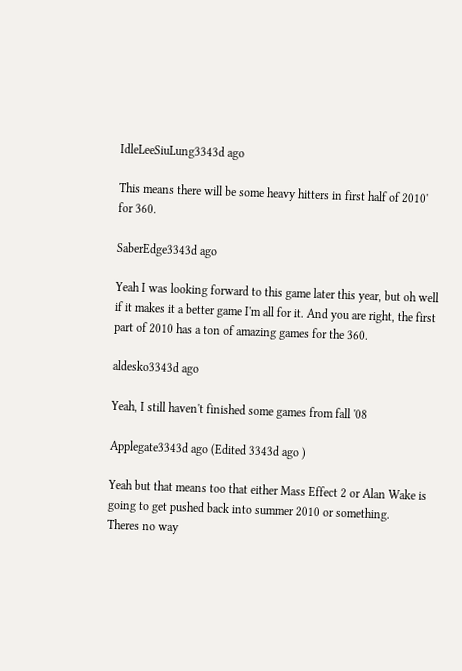IdleLeeSiuLung3343d ago

This means there will be some heavy hitters in first half of 2010' for 360.

SaberEdge3343d ago

Yeah I was looking forward to this game later this year, but oh well if it makes it a better game I'm all for it. And you are right, the first part of 2010 has a ton of amazing games for the 360.

aldesko3343d ago

Yeah, I still haven't finished some games from fall '08

Applegate3343d ago (Edited 3343d ago )

Yeah but that means too that either Mass Effect 2 or Alan Wake is going to get pushed back into summer 2010 or something.
Theres no way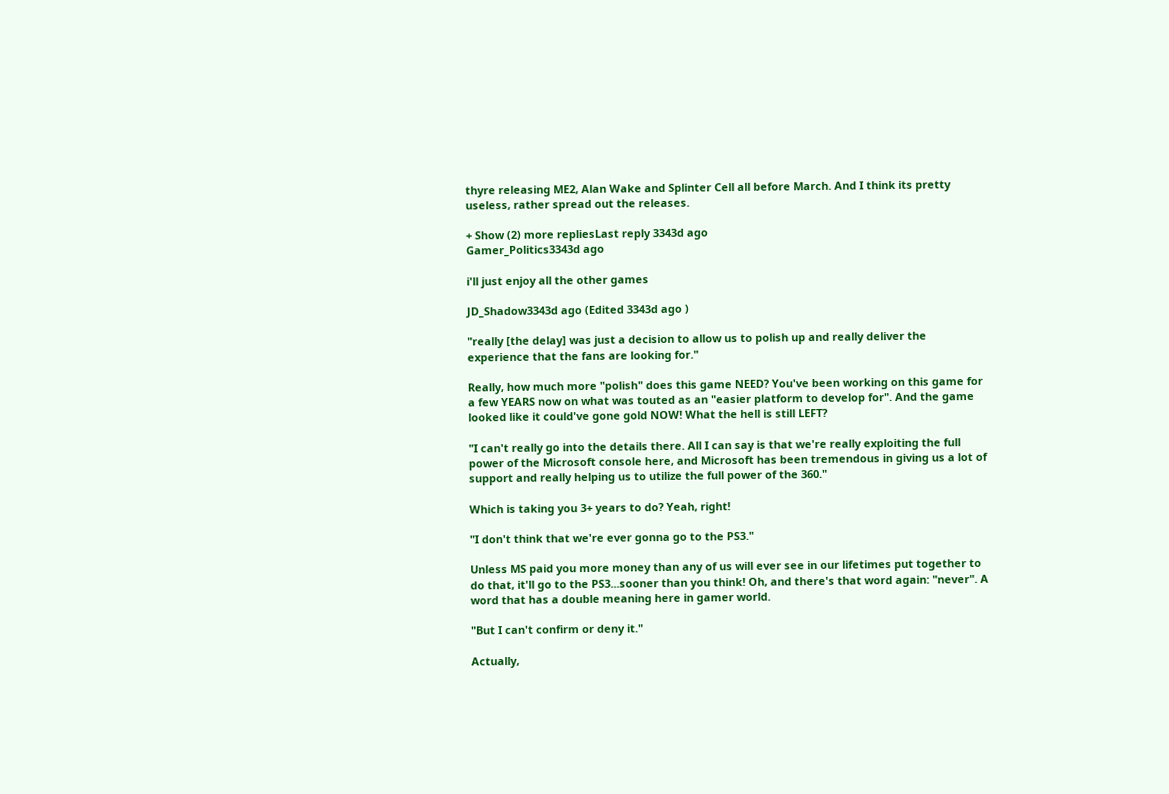thyre releasing ME2, Alan Wake and Splinter Cell all before March. And I think its pretty useless, rather spread out the releases.

+ Show (2) more repliesLast reply 3343d ago
Gamer_Politics3343d ago

i'll just enjoy all the other games

JD_Shadow3343d ago (Edited 3343d ago )

"really [the delay] was just a decision to allow us to polish up and really deliver the experience that the fans are looking for."

Really, how much more "polish" does this game NEED? You've been working on this game for a few YEARS now on what was touted as an "easier platform to develop for". And the game looked like it could've gone gold NOW! What the hell is still LEFT?

"I can't really go into the details there. All I can say is that we're really exploiting the full power of the Microsoft console here, and Microsoft has been tremendous in giving us a lot of support and really helping us to utilize the full power of the 360."

Which is taking you 3+ years to do? Yeah, right!

"I don't think that we're ever gonna go to the PS3."

Unless MS paid you more money than any of us will ever see in our lifetimes put together to do that, it'll go to the PS3...sooner than you think! Oh, and there's that word again: "never". A word that has a double meaning here in gamer world.

"But I can't confirm or deny it."

Actually,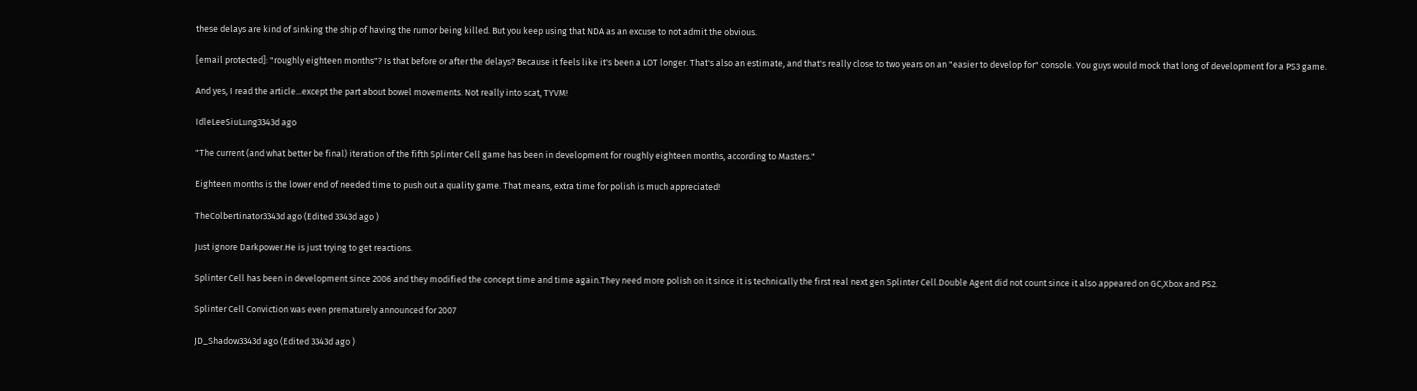these delays are kind of sinking the ship of having the rumor being killed. But you keep using that NDA as an excuse to not admit the obvious.

[email protected]: "roughly eighteen months"? Is that before or after the delays? Because it feels like it's been a LOT longer. That's also an estimate, and that's really close to two years on an "easier to develop for" console. You guys would mock that long of development for a PS3 game.

And yes, I read the article...except the part about bowel movements. Not really into scat, TYVM!

IdleLeeSiuLung3343d ago

"The current (and what better be final) iteration of the fifth Splinter Cell game has been in development for roughly eighteen months, according to Masters."

Eighteen months is the lower end of needed time to push out a quality game. That means, extra time for polish is much appreciated!

TheColbertinator3343d ago (Edited 3343d ago )

Just ignore Darkpower.He is just trying to get reactions.

Splinter Cell has been in development since 2006 and they modified the concept time and time again.They need more polish on it since it is technically the first real next gen Splinter Cell.Double Agent did not count since it also appeared on GC,Xbox and PS2.

Splinter Cell Conviction was even prematurely announced for 2007

JD_Shadow3343d ago (Edited 3343d ago )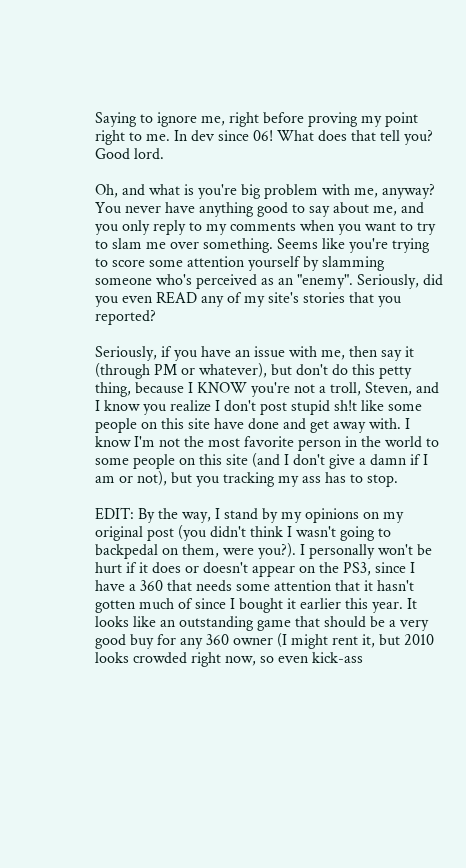Saying to ignore me, right before proving my point right to me. In dev since 06! What does that tell you? Good lord.

Oh, and what is you're big problem with me, anyway? You never have anything good to say about me, and you only reply to my comments when you want to try to slam me over something. Seems like you're trying to score some attention yourself by slamming someone who's perceived as an "enemy". Seriously, did you even READ any of my site's stories that you reported?

Seriously, if you have an issue with me, then say it (through PM or whatever), but don't do this petty thing, because I KNOW you're not a troll, Steven, and I know you realize I don't post stupid sh!t like some people on this site have done and get away with. I know I'm not the most favorite person in the world to some people on this site (and I don't give a damn if I am or not), but you tracking my ass has to stop.

EDIT: By the way, I stand by my opinions on my original post (you didn't think I wasn't going to backpedal on them, were you?). I personally won't be hurt if it does or doesn't appear on the PS3, since I have a 360 that needs some attention that it hasn't gotten much of since I bought it earlier this year. It looks like an outstanding game that should be a very good buy for any 360 owner (I might rent it, but 2010 looks crowded right now, so even kick-ass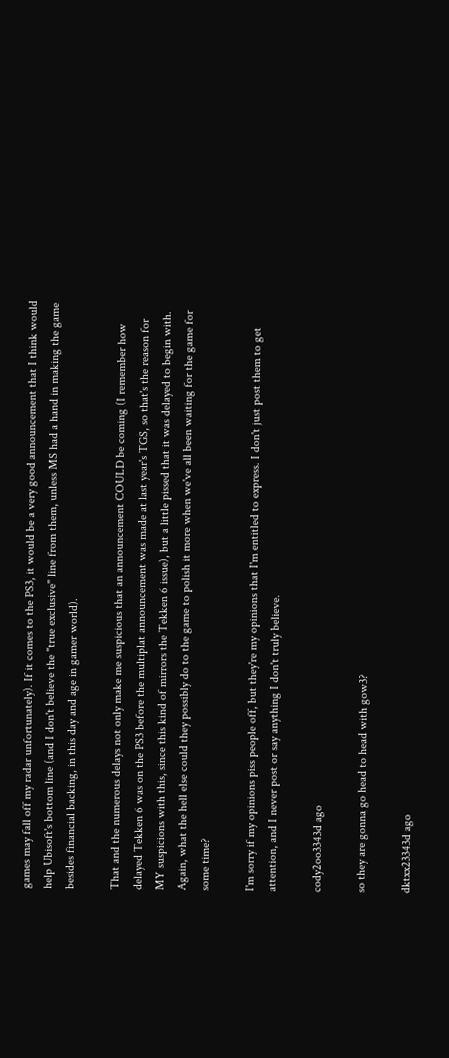games may fall off my radar unfortunately). If it comes to the PS3, it would be a very good announcement that I think would help Ubisoft's bottom line (and I don't believe the "true exclusive" line from them, unless MS had a hand in making the game besides financial backing, in this day and age in gamer world).

That and the numerous delays not only make me suspicious that an announcement COULD be coming (I remember how delayed Tekken 6 was on the PS3 before the multiplat announcement was made at last year's TGS, so that's the reason for MY suspicions with this, since this kind of mirrors the Tekken 6 issue), but a little pissed that it was delayed to begin with. Again, what the hell else could they possibly do to the game to polish it more when we've all been waiting for the game for some time?

I'm sorry if my opinions piss people off, but they're my opinions that I'm entitled to express. I don't just post them to get attention, and I never post or say anything I don't truly believe.

cody2oo3343d ago

so they are gonna go head to head with gow3?

dktxx23343d ago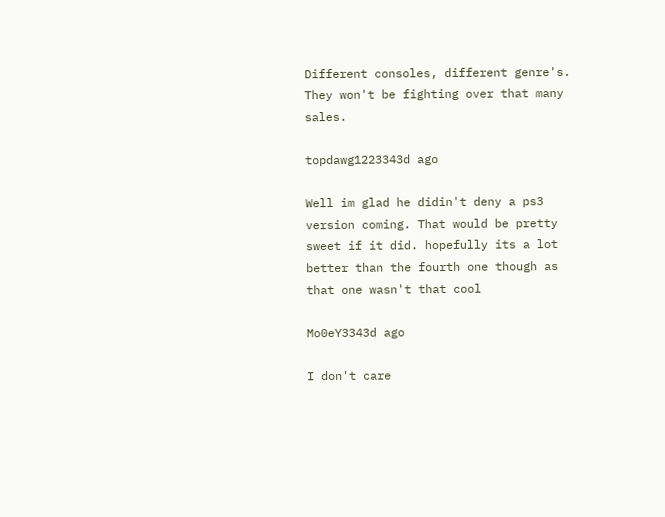Different consoles, different genre's. They won't be fighting over that many sales.

topdawg1223343d ago

Well im glad he didin't deny a ps3 version coming. That would be pretty sweet if it did. hopefully its a lot better than the fourth one though as that one wasn't that cool

Mo0eY3343d ago

I don't care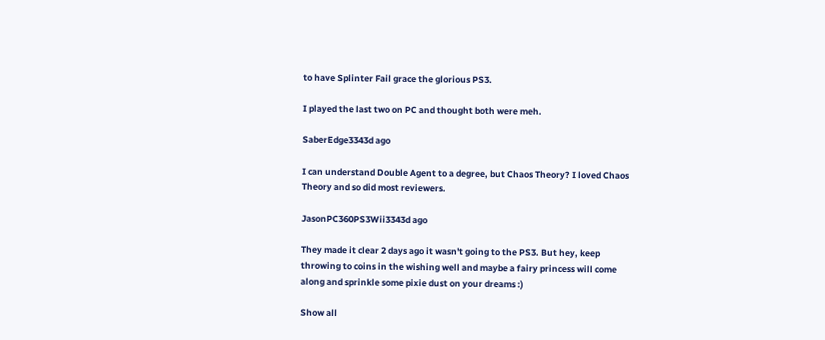to have Splinter Fail grace the glorious PS3.

I played the last two on PC and thought both were meh.

SaberEdge3343d ago

I can understand Double Agent to a degree, but Chaos Theory? I loved Chaos Theory and so did most reviewers.

JasonPC360PS3Wii3343d ago

They made it clear 2 days ago it wasn't going to the PS3. But hey, keep throwing to coins in the wishing well and maybe a fairy princess will come along and sprinkle some pixie dust on your dreams :)

Show all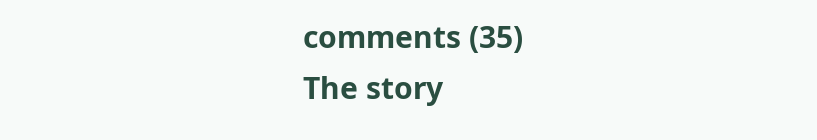comments (35)
The story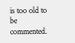is too old to be commented.